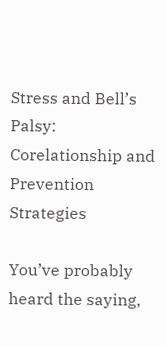Stress and Bell’s Palsy: Corelationship and Prevention Strategies

You’ve probably heard the saying,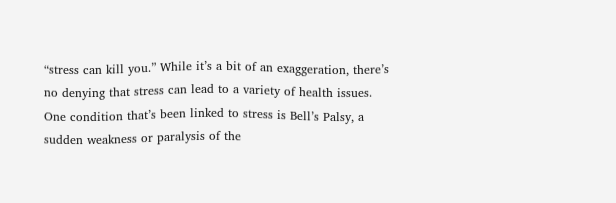“stress can kill you.” While it’s a bit of an exaggeration, there’s no denying that stress can lead to a variety of health issues. One condition that’s been linked to stress is Bell’s Palsy, a sudden weakness or paralysis of the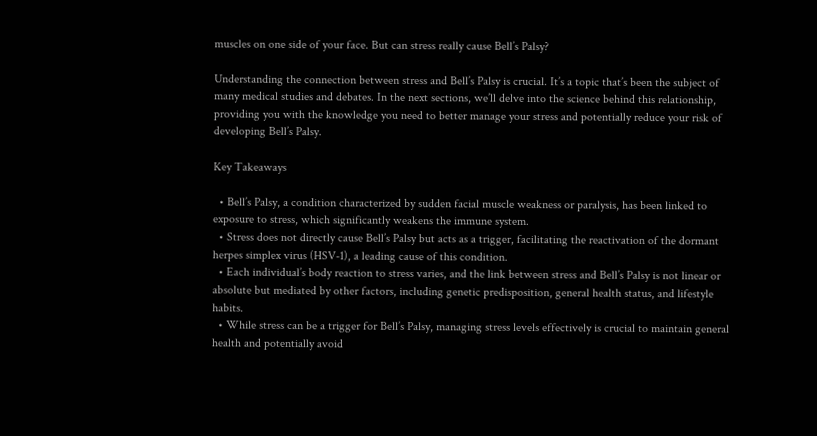muscles on one side of your face. But can stress really cause Bell’s Palsy?

Understanding the connection between stress and Bell’s Palsy is crucial. It’s a topic that’s been the subject of many medical studies and debates. In the next sections, we’ll delve into the science behind this relationship, providing you with the knowledge you need to better manage your stress and potentially reduce your risk of developing Bell’s Palsy.

Key Takeaways

  • Bell’s Palsy, a condition characterized by sudden facial muscle weakness or paralysis, has been linked to exposure to stress, which significantly weakens the immune system.
  • Stress does not directly cause Bell’s Palsy but acts as a trigger, facilitating the reactivation of the dormant herpes simplex virus (HSV-1), a leading cause of this condition.
  • Each individual’s body reaction to stress varies, and the link between stress and Bell’s Palsy is not linear or absolute but mediated by other factors, including genetic predisposition, general health status, and lifestyle habits.
  • While stress can be a trigger for Bell’s Palsy, managing stress levels effectively is crucial to maintain general health and potentially avoid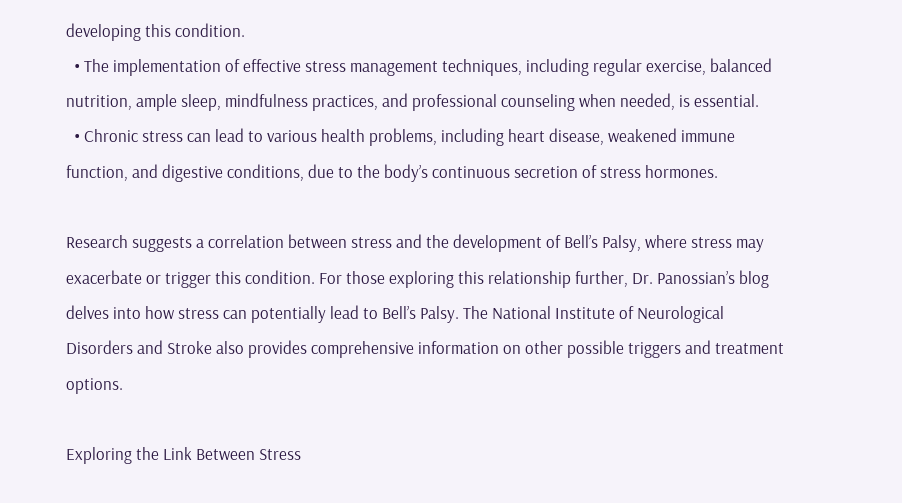developing this condition.
  • The implementation of effective stress management techniques, including regular exercise, balanced nutrition, ample sleep, mindfulness practices, and professional counseling when needed, is essential.
  • Chronic stress can lead to various health problems, including heart disease, weakened immune function, and digestive conditions, due to the body’s continuous secretion of stress hormones.

Research suggests a correlation between stress and the development of Bell’s Palsy, where stress may exacerbate or trigger this condition. For those exploring this relationship further, Dr. Panossian’s blog delves into how stress can potentially lead to Bell’s Palsy. The National Institute of Neurological Disorders and Stroke also provides comprehensive information on other possible triggers and treatment options.

Exploring the Link Between Stress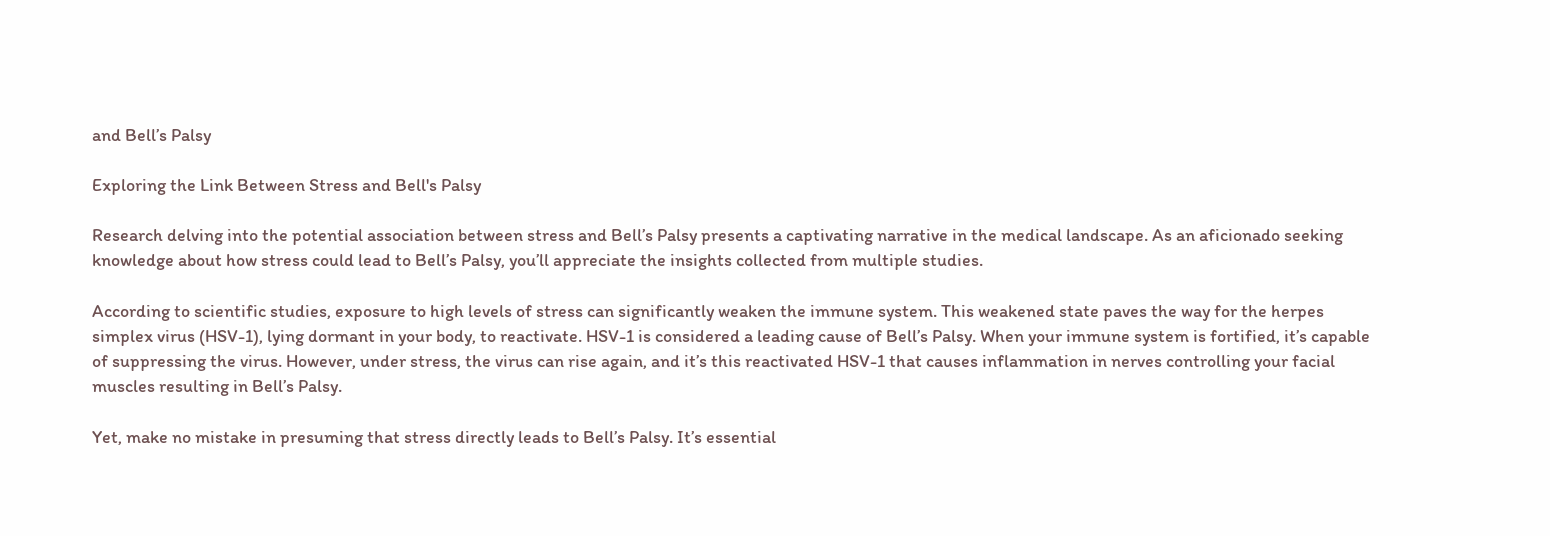and Bell’s Palsy

Exploring the Link Between Stress and Bell's Palsy

Research delving into the potential association between stress and Bell’s Palsy presents a captivating narrative in the medical landscape. As an aficionado seeking knowledge about how stress could lead to Bell’s Palsy, you’ll appreciate the insights collected from multiple studies.

According to scientific studies, exposure to high levels of stress can significantly weaken the immune system. This weakened state paves the way for the herpes simplex virus (HSV-1), lying dormant in your body, to reactivate. HSV-1 is considered a leading cause of Bell’s Palsy. When your immune system is fortified, it’s capable of suppressing the virus. However, under stress, the virus can rise again, and it’s this reactivated HSV-1 that causes inflammation in nerves controlling your facial muscles resulting in Bell’s Palsy.

Yet, make no mistake in presuming that stress directly leads to Bell’s Palsy. It’s essential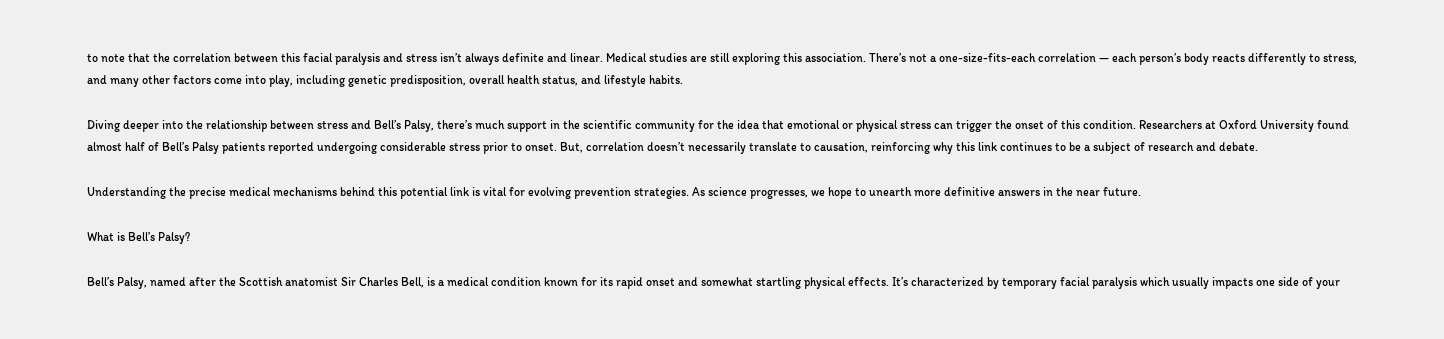to note that the correlation between this facial paralysis and stress isn’t always definite and linear. Medical studies are still exploring this association. There’s not a one-size-fits-each correlation — each person’s body reacts differently to stress, and many other factors come into play, including genetic predisposition, overall health status, and lifestyle habits.

Diving deeper into the relationship between stress and Bell’s Palsy, there’s much support in the scientific community for the idea that emotional or physical stress can trigger the onset of this condition. Researchers at Oxford University found almost half of Bell’s Palsy patients reported undergoing considerable stress prior to onset. But, correlation doesn’t necessarily translate to causation, reinforcing why this link continues to be a subject of research and debate.

Understanding the precise medical mechanisms behind this potential link is vital for evolving prevention strategies. As science progresses, we hope to unearth more definitive answers in the near future.

What is Bell’s Palsy?

Bell’s Palsy, named after the Scottish anatomist Sir Charles Bell, is a medical condition known for its rapid onset and somewhat startling physical effects. It’s characterized by temporary facial paralysis which usually impacts one side of your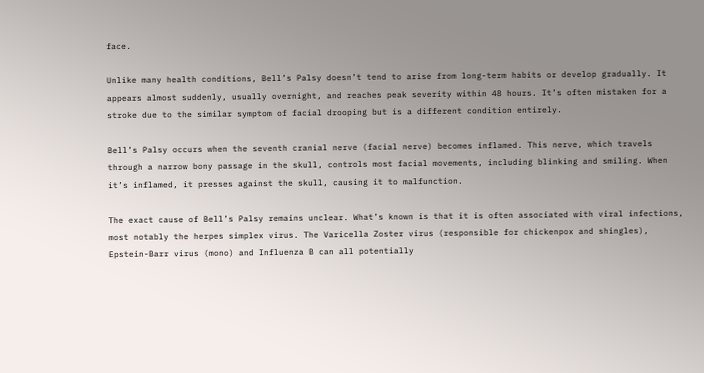face.

Unlike many health conditions, Bell’s Palsy doesn’t tend to arise from long-term habits or develop gradually. It appears almost suddenly, usually overnight, and reaches peak severity within 48 hours. It’s often mistaken for a stroke due to the similar symptom of facial drooping but is a different condition entirely.

Bell’s Palsy occurs when the seventh cranial nerve (facial nerve) becomes inflamed. This nerve, which travels through a narrow bony passage in the skull, controls most facial movements, including blinking and smiling. When it’s inflamed, it presses against the skull, causing it to malfunction.

The exact cause of Bell’s Palsy remains unclear. What’s known is that it is often associated with viral infections, most notably the herpes simplex virus. The Varicella Zoster virus (responsible for chickenpox and shingles), Epstein-Barr virus (mono) and Influenza B can all potentially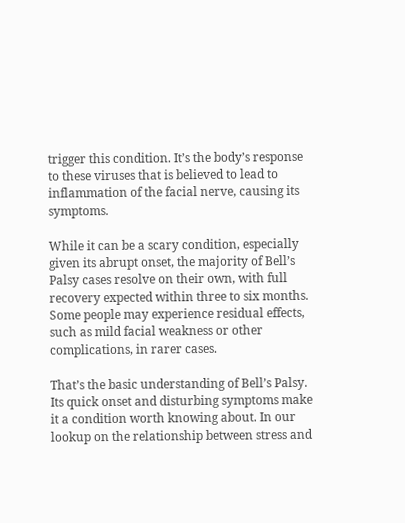trigger this condition. It’s the body’s response to these viruses that is believed to lead to inflammation of the facial nerve, causing its symptoms.

While it can be a scary condition, especially given its abrupt onset, the majority of Bell’s Palsy cases resolve on their own, with full recovery expected within three to six months. Some people may experience residual effects, such as mild facial weakness or other complications, in rarer cases.

That’s the basic understanding of Bell’s Palsy. Its quick onset and disturbing symptoms make it a condition worth knowing about. In our lookup on the relationship between stress and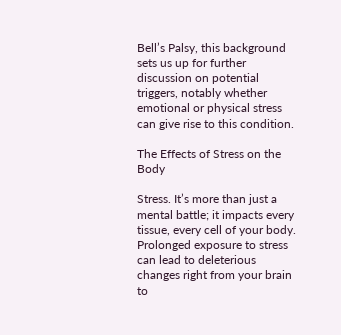Bell’s Palsy, this background sets us up for further discussion on potential triggers, notably whether emotional or physical stress can give rise to this condition.

The Effects of Stress on the Body

Stress. It’s more than just a mental battle; it impacts every tissue, every cell of your body. Prolonged exposure to stress can lead to deleterious changes right from your brain to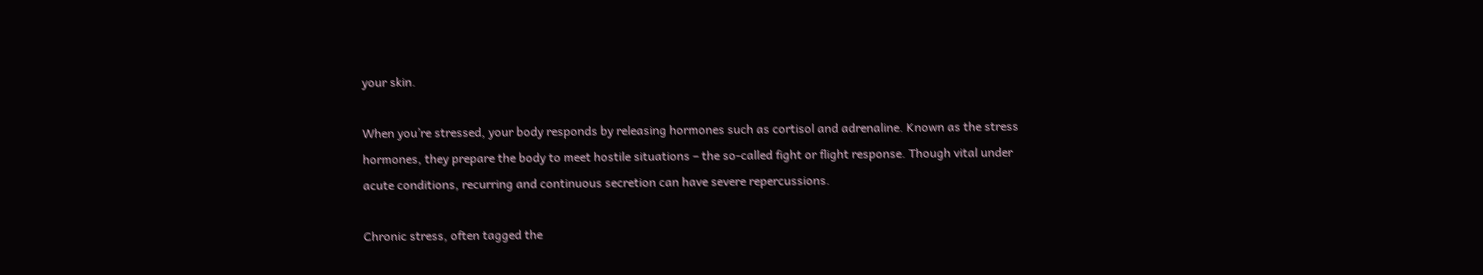your skin.

When you’re stressed, your body responds by releasing hormones such as cortisol and adrenaline. Known as the stress hormones, they prepare the body to meet hostile situations – the so-called fight or flight response. Though vital under acute conditions, recurring and continuous secretion can have severe repercussions.

Chronic stress, often tagged the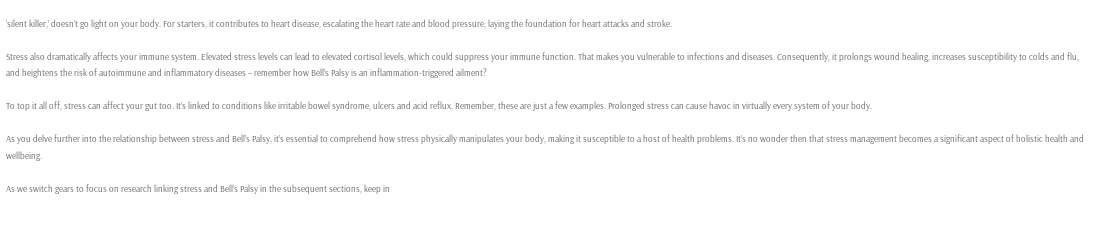‘silent killer,’ doesn’t go light on your body. For starters, it contributes to heart disease, escalating the heart rate and blood pressure, laying the foundation for heart attacks and stroke.

Stress also dramatically affects your immune system. Elevated stress levels can lead to elevated cortisol levels, which could suppress your immune function. That makes you vulnerable to infections and diseases. Consequently, it prolongs wound healing, increases susceptibility to colds and flu, and heightens the risk of autoimmune and inflammatory diseases – remember how Bell’s Palsy is an inflammation-triggered ailment?

To top it all off, stress can affect your gut too. It’s linked to conditions like irritable bowel syndrome, ulcers and acid reflux. Remember, these are just a few examples. Prolonged stress can cause havoc in virtually every system of your body.

As you delve further into the relationship between stress and Bell’s Palsy, it’s essential to comprehend how stress physically manipulates your body, making it susceptible to a host of health problems. It’s no wonder then that stress management becomes a significant aspect of holistic health and wellbeing.

As we switch gears to focus on research linking stress and Bell’s Palsy in the subsequent sections, keep in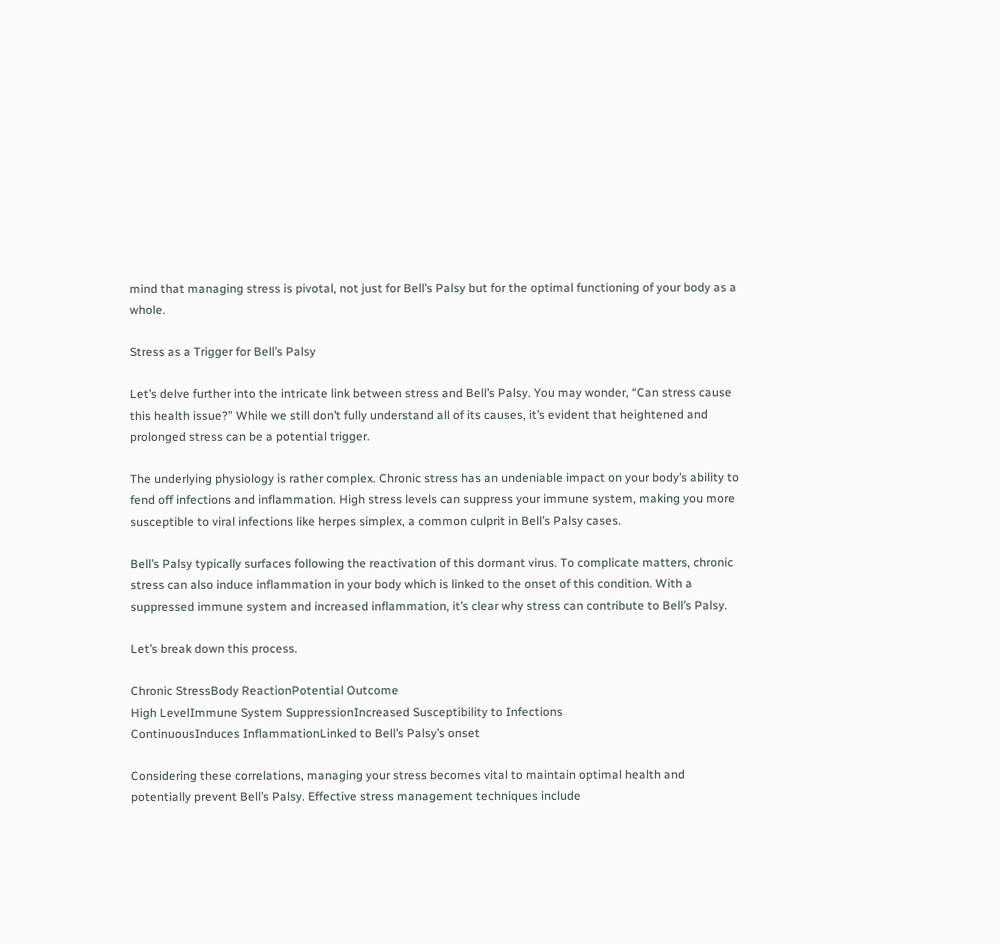mind that managing stress is pivotal, not just for Bell’s Palsy but for the optimal functioning of your body as a whole.

Stress as a Trigger for Bell’s Palsy

Let’s delve further into the intricate link between stress and Bell’s Palsy. You may wonder, “Can stress cause this health issue?” While we still don’t fully understand all of its causes, it’s evident that heightened and prolonged stress can be a potential trigger.

The underlying physiology is rather complex. Chronic stress has an undeniable impact on your body’s ability to fend off infections and inflammation. High stress levels can suppress your immune system, making you more susceptible to viral infections like herpes simplex, a common culprit in Bell’s Palsy cases.

Bell’s Palsy typically surfaces following the reactivation of this dormant virus. To complicate matters, chronic stress can also induce inflammation in your body which is linked to the onset of this condition. With a suppressed immune system and increased inflammation, it’s clear why stress can contribute to Bell’s Palsy.

Let’s break down this process.

Chronic StressBody ReactionPotential Outcome
High LevelImmune System SuppressionIncreased Susceptibility to Infections
ContinuousInduces InflammationLinked to Bell’s Palsy’s onset

Considering these correlations, managing your stress becomes vital to maintain optimal health and potentially prevent Bell’s Palsy. Effective stress management techniques include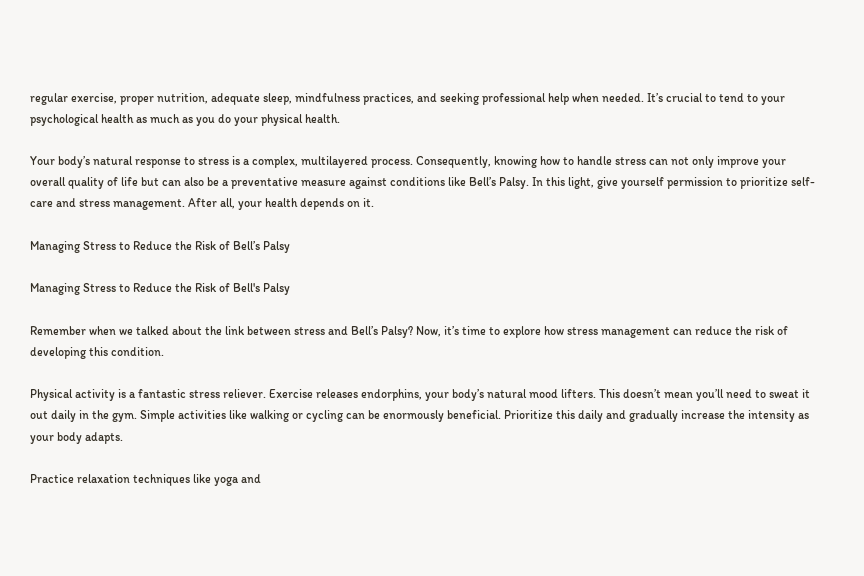regular exercise, proper nutrition, adequate sleep, mindfulness practices, and seeking professional help when needed. It’s crucial to tend to your psychological health as much as you do your physical health.

Your body’s natural response to stress is a complex, multilayered process. Consequently, knowing how to handle stress can not only improve your overall quality of life but can also be a preventative measure against conditions like Bell’s Palsy. In this light, give yourself permission to prioritize self-care and stress management. After all, your health depends on it.

Managing Stress to Reduce the Risk of Bell’s Palsy

Managing Stress to Reduce the Risk of Bell's Palsy

Remember when we talked about the link between stress and Bell’s Palsy? Now, it’s time to explore how stress management can reduce the risk of developing this condition.

Physical activity is a fantastic stress reliever. Exercise releases endorphins, your body’s natural mood lifters. This doesn’t mean you’ll need to sweat it out daily in the gym. Simple activities like walking or cycling can be enormously beneficial. Prioritize this daily and gradually increase the intensity as your body adapts.

Practice relaxation techniques like yoga and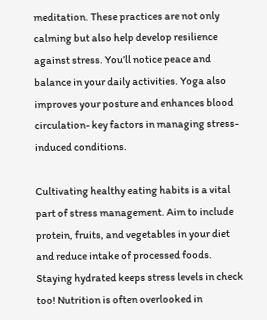meditation. These practices are not only calming but also help develop resilience against stress. You’ll notice peace and balance in your daily activities. Yoga also improves your posture and enhances blood circulation- key factors in managing stress-induced conditions.

Cultivating healthy eating habits is a vital part of stress management. Aim to include protein, fruits, and vegetables in your diet and reduce intake of processed foods. Staying hydrated keeps stress levels in check too! Nutrition is often overlooked in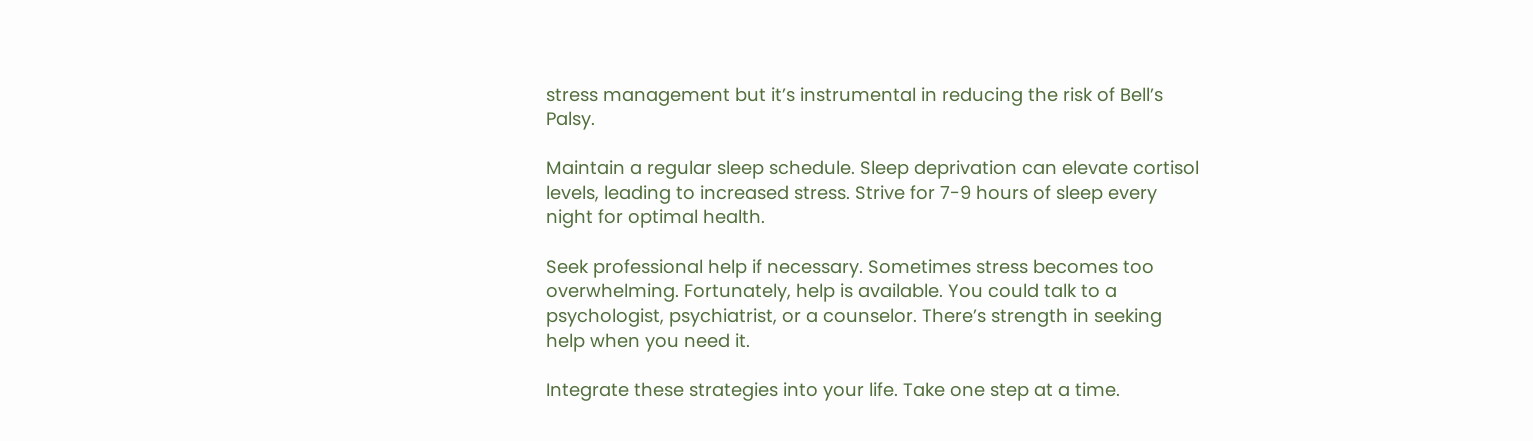stress management but it’s instrumental in reducing the risk of Bell’s Palsy.

Maintain a regular sleep schedule. Sleep deprivation can elevate cortisol levels, leading to increased stress. Strive for 7-9 hours of sleep every night for optimal health.

Seek professional help if necessary. Sometimes stress becomes too overwhelming. Fortunately, help is available. You could talk to a psychologist, psychiatrist, or a counselor. There’s strength in seeking help when you need it.

Integrate these strategies into your life. Take one step at a time.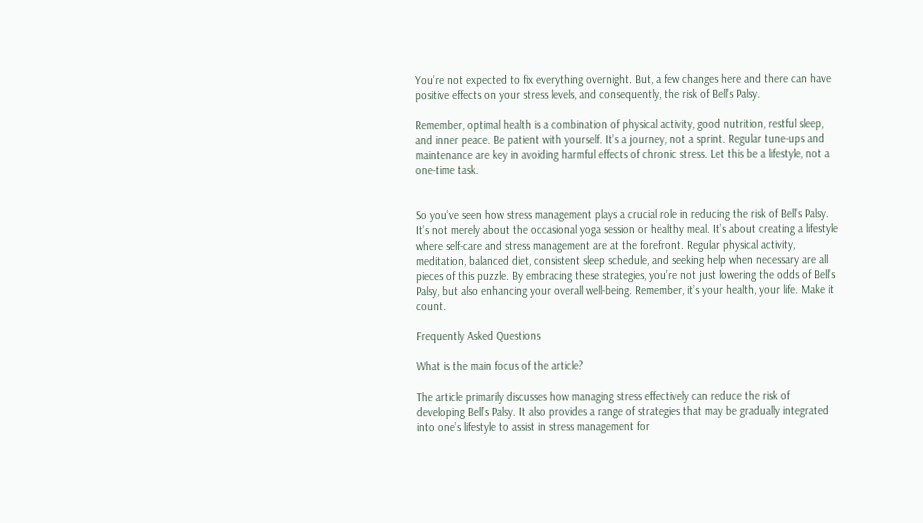You’re not expected to fix everything overnight. But, a few changes here and there can have positive effects on your stress levels, and consequently, the risk of Bell’s Palsy.

Remember, optimal health is a combination of physical activity, good nutrition, restful sleep, and inner peace. Be patient with yourself. It’s a journey, not a sprint. Regular tune-ups and maintenance are key in avoiding harmful effects of chronic stress. Let this be a lifestyle, not a one-time task.


So you’ve seen how stress management plays a crucial role in reducing the risk of Bell’s Palsy. It’s not merely about the occasional yoga session or healthy meal. It’s about creating a lifestyle where self-care and stress management are at the forefront. Regular physical activity, meditation, balanced diet, consistent sleep schedule, and seeking help when necessary are all pieces of this puzzle. By embracing these strategies, you’re not just lowering the odds of Bell’s Palsy, but also enhancing your overall well-being. Remember, it’s your health, your life. Make it count.

Frequently Asked Questions

What is the main focus of the article?

The article primarily discusses how managing stress effectively can reduce the risk of developing Bell’s Palsy. It also provides a range of strategies that may be gradually integrated into one’s lifestyle to assist in stress management for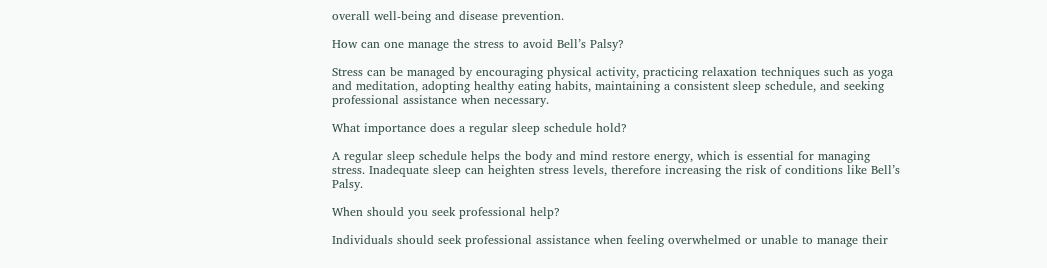overall well-being and disease prevention.

How can one manage the stress to avoid Bell’s Palsy?

Stress can be managed by encouraging physical activity, practicing relaxation techniques such as yoga and meditation, adopting healthy eating habits, maintaining a consistent sleep schedule, and seeking professional assistance when necessary.

What importance does a regular sleep schedule hold?

A regular sleep schedule helps the body and mind restore energy, which is essential for managing stress. Inadequate sleep can heighten stress levels, therefore increasing the risk of conditions like Bell’s Palsy.

When should you seek professional help?

Individuals should seek professional assistance when feeling overwhelmed or unable to manage their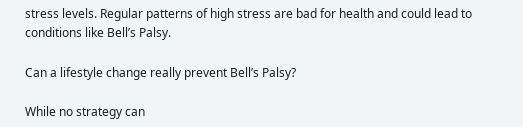stress levels. Regular patterns of high stress are bad for health and could lead to conditions like Bell’s Palsy.

Can a lifestyle change really prevent Bell’s Palsy?

While no strategy can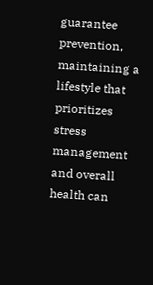guarantee prevention, maintaining a lifestyle that prioritizes stress management and overall health can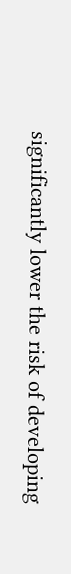significantly lower the risk of developing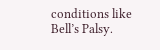conditions like Bell’s Palsy.